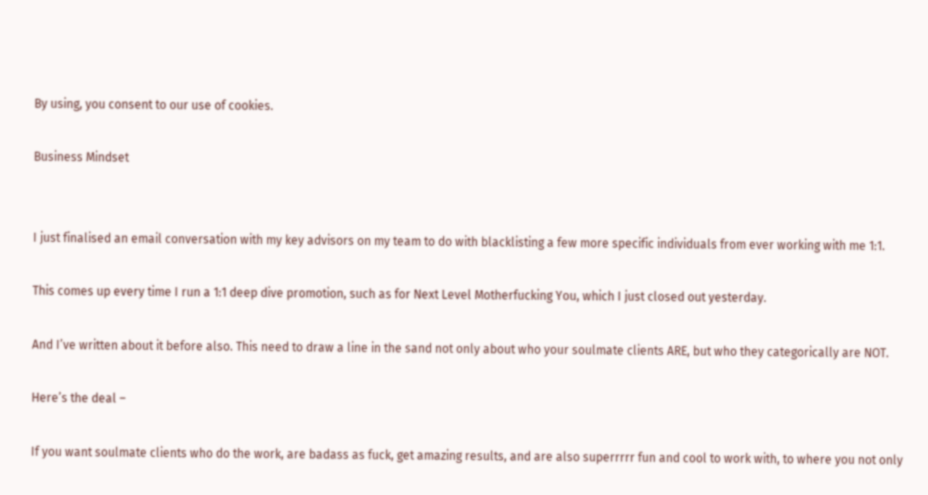By using, you consent to our use of cookies.

Business Mindset


I just finalised an email conversation with my key advisors on my team to do with blacklisting a few more specific individuals from ever working with me 1:1.

This comes up every time I run a 1:1 deep dive promotion, such as for Next Level Motherfucking You, which I just closed out yesterday.

And I’ve written about it before also. This need to draw a line in the sand not only about who your soulmate clients ARE, but who they categorically are NOT.

Here’s the deal –

If you want soulmate clients who do the work, are badass as fuck, get amazing results, and are also superrrrr fun and cool to work with, to where you not only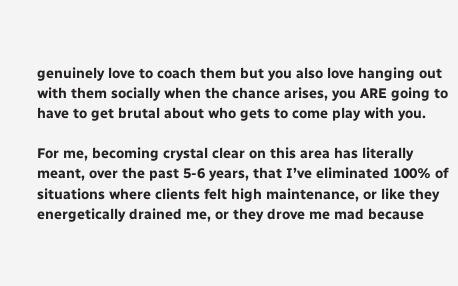genuinely love to coach them but you also love hanging out with them socially when the chance arises, you ARE going to have to get brutal about who gets to come play with you.

For me, becoming crystal clear on this area has literally meant, over the past 5-6 years, that I’ve eliminated 100% of situations where clients felt high maintenance, or like they energetically drained me, or they drove me mad because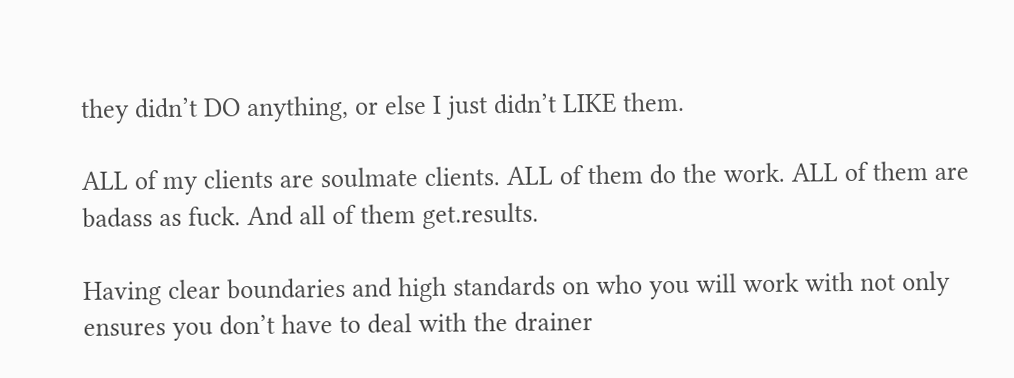they didn’t DO anything, or else I just didn’t LIKE them.

ALL of my clients are soulmate clients. ALL of them do the work. ALL of them are badass as fuck. And all of them get.results.

Having clear boundaries and high standards on who you will work with not only ensures you don’t have to deal with the drainer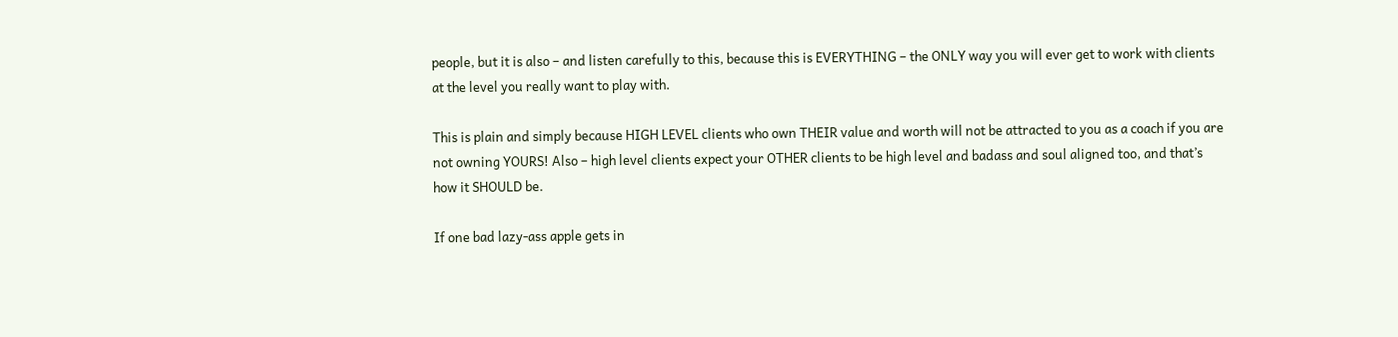people, but it is also – and listen carefully to this, because this is EVERYTHING – the ONLY way you will ever get to work with clients at the level you really want to play with.

This is plain and simply because HIGH LEVEL clients who own THEIR value and worth will not be attracted to you as a coach if you are not owning YOURS! Also – high level clients expect your OTHER clients to be high level and badass and soul aligned too, and that’s how it SHOULD be.

If one bad lazy-ass apple gets in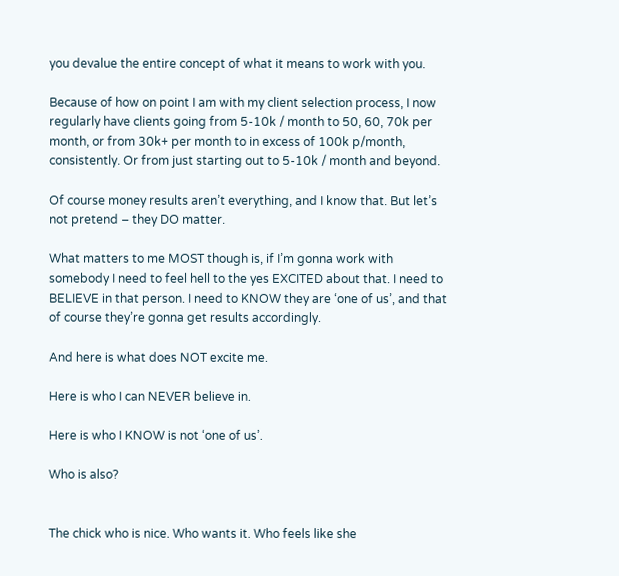you devalue the entire concept of what it means to work with you.

Because of how on point I am with my client selection process, I now regularly have clients going from 5-10k / month to 50, 60, 70k per month, or from 30k+ per month to in excess of 100k p/month, consistently. Or from just starting out to 5-10k / month and beyond.

Of course money results aren’t everything, and I know that. But let’s not pretend – they DO matter.

What matters to me MOST though is, if I’m gonna work with somebody I need to feel hell to the yes EXCITED about that. I need to BELIEVE in that person. I need to KNOW they are ‘one of us’, and that of course they’re gonna get results accordingly.

And here is what does NOT excite me.

Here is who I can NEVER believe in.

Here is who I KNOW is not ‘one of us’.

Who is also?


The chick who is nice. Who wants it. Who feels like she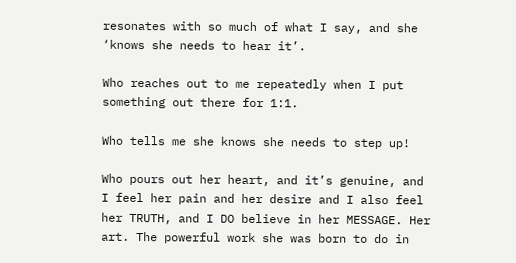resonates with so much of what I say, and she ‘knows she needs to hear it’.

Who reaches out to me repeatedly when I put something out there for 1:1.

Who tells me she knows she needs to step up!

Who pours out her heart, and it’s genuine, and I feel her pain and her desire and I also feel her TRUTH, and I DO believe in her MESSAGE. Her art. The powerful work she was born to do in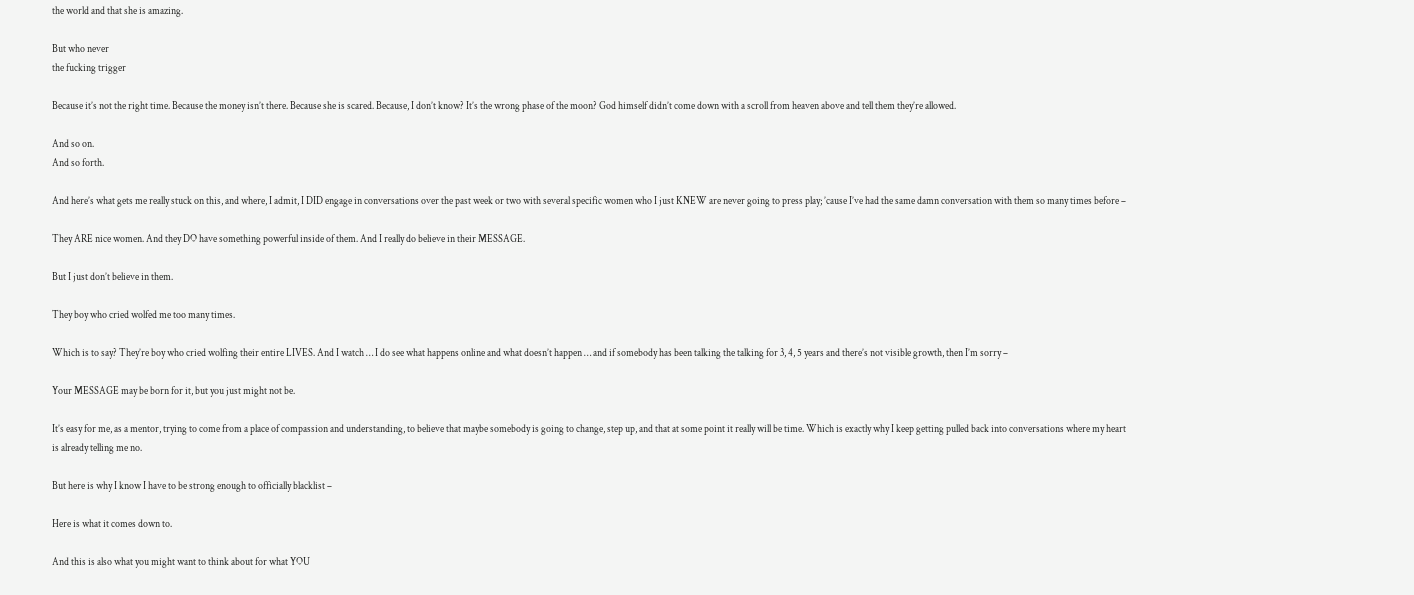the world and that she is amazing.

But who never
the fucking trigger

Because it’s not the right time. Because the money isn’t there. Because she is scared. Because, I don’t know? It’s the wrong phase of the moon? God himself didn’t come down with a scroll from heaven above and tell them they’re allowed.

And so on.
And so forth.

And here’s what gets me really stuck on this, and where, I admit, I DID engage in conversations over the past week or two with several specific women who I just KNEW are never going to press play; ’cause I’ve had the same damn conversation with them so many times before –

They ARE nice women. And they DO have something powerful inside of them. And I really do believe in their MESSAGE.

But I just don’t believe in them.

They boy who cried wolfed me too many times.

Which is to say? They’re boy who cried wolfing their entire LIVES. And I watch … I do see what happens online and what doesn’t happen … and if somebody has been talking the talking for 3, 4, 5 years and there’s not visible growth, then I’m sorry –

Your MESSAGE may be born for it, but you just might not be.

It’s easy for me, as a mentor, trying to come from a place of compassion and understanding, to believe that maybe somebody is going to change, step up, and that at some point it really will be time. Which is exactly why I keep getting pulled back into conversations where my heart is already telling me no.

But here is why I know I have to be strong enough to officially blacklist –

Here is what it comes down to.

And this is also what you might want to think about for what YOU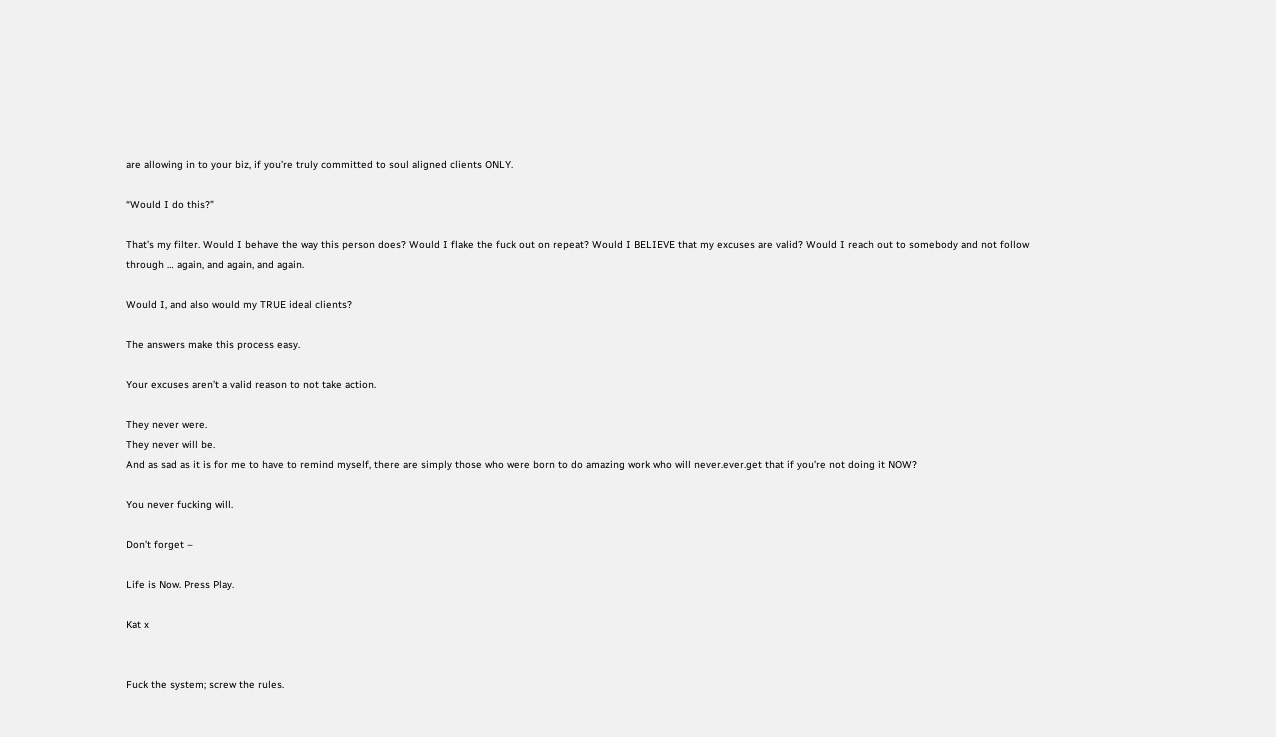are allowing in to your biz, if you’re truly committed to soul aligned clients ONLY.

“Would I do this?”

That’s my filter. Would I behave the way this person does? Would I flake the fuck out on repeat? Would I BELIEVE that my excuses are valid? Would I reach out to somebody and not follow through … again, and again, and again.

Would I, and also would my TRUE ideal clients?

The answers make this process easy.

Your excuses aren’t a valid reason to not take action.

They never were.
They never will be.
And as sad as it is for me to have to remind myself, there are simply those who were born to do amazing work who will never.ever.get that if you’re not doing it NOW?

You never fucking will.

Don’t forget –

Life is Now. Press Play.

Kat x


Fuck the system; screw the rules.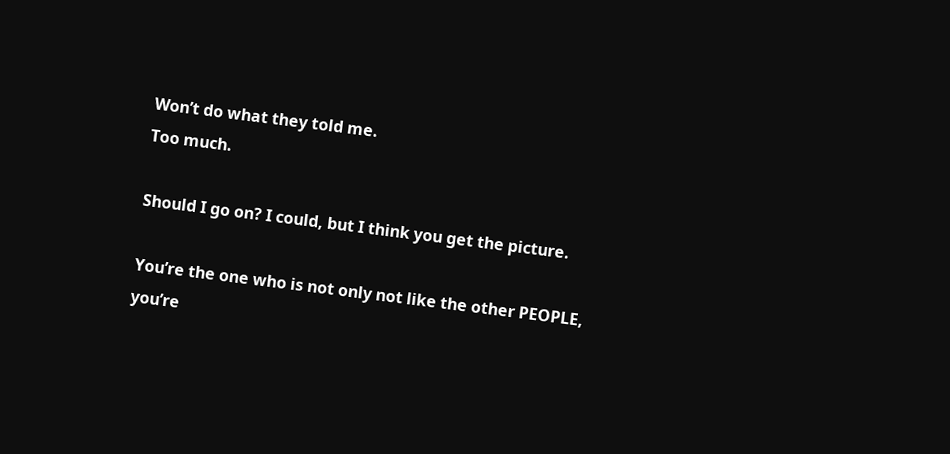Won’t do what they told me.
Too much.

Should I go on? I could, but I think you get the picture.

You’re the one who is not only not like the other PEOPLE, you’re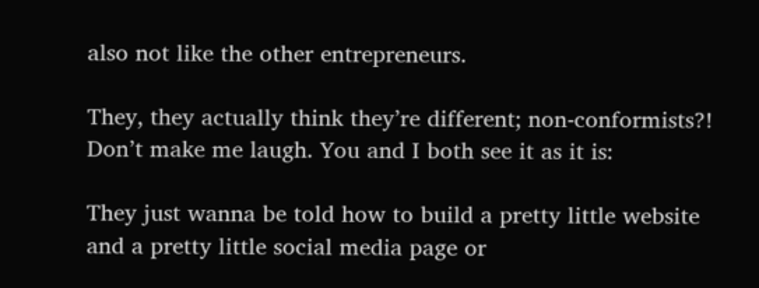also not like the other entrepreneurs.

They, they actually think they’re different; non-conformists?! Don’t make me laugh. You and I both see it as it is:

They just wanna be told how to build a pretty little website and a pretty little social media page or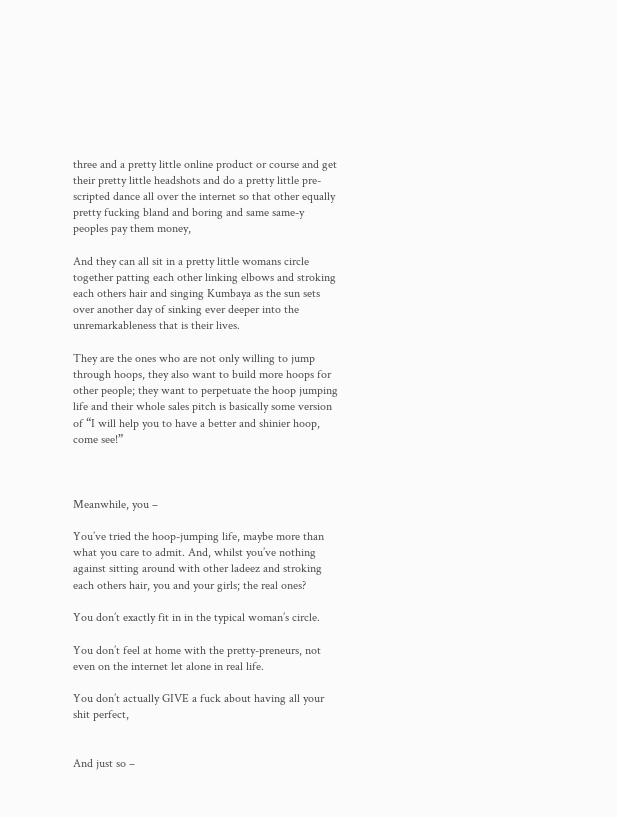three and a pretty little online product or course and get their pretty little headshots and do a pretty little pre-scripted dance all over the internet so that other equally pretty fucking bland and boring and same same-y peoples pay them money,

And they can all sit in a pretty little womans circle together patting each other linking elbows and stroking each others hair and singing Kumbaya as the sun sets over another day of sinking ever deeper into the unremarkableness that is their lives.

They are the ones who are not only willing to jump through hoops, they also want to build more hoops for other people; they want to perpetuate the hoop jumping life and their whole sales pitch is basically some version of “I will help you to have a better and shinier hoop, come see!”



Meanwhile, you –

You’ve tried the hoop-jumping life, maybe more than what you care to admit. And, whilst you’ve nothing against sitting around with other ladeez and stroking each others hair, you and your girls; the real ones?

You don’t exactly fit in in the typical woman’s circle.

You don’t feel at home with the pretty-preneurs, not even on the internet let alone in real life.

You don’t actually GIVE a fuck about having all your shit perfect,


And just so –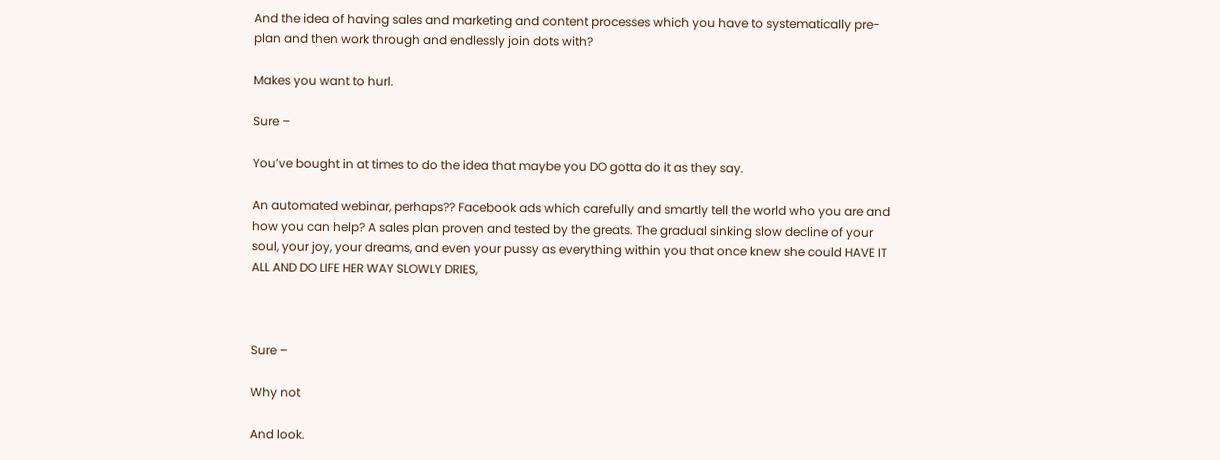And the idea of having sales and marketing and content processes which you have to systematically pre-plan and then work through and endlessly join dots with?

Makes you want to hurl.

Sure –

You’ve bought in at times to do the idea that maybe you DO gotta do it as they say.

An automated webinar, perhaps?? Facebook ads which carefully and smartly tell the world who you are and how you can help? A sales plan proven and tested by the greats. The gradual sinking slow decline of your soul, your joy, your dreams, and even your pussy as everything within you that once knew she could HAVE IT ALL AND DO LIFE HER WAY SLOWLY DRIES,



Sure –

Why not

And look.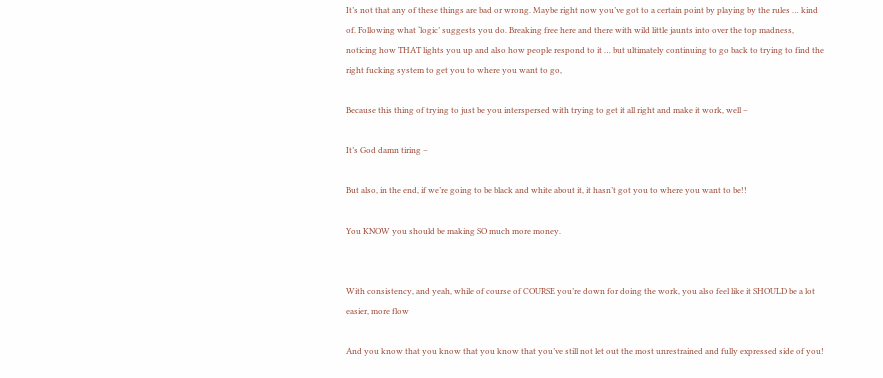It’s not that any of these things are bad or wrong. Maybe right now you’ve got to a certain point by playing by the rules … kind of. Following what ‘logic’ suggests you do. Breaking free here and there with wild little jaunts into over the top madness, noticing how THAT lights you up and also how people respond to it … but ultimately continuing to go back to trying to find the right fucking system to get you to where you want to go,

Because this thing of trying to just be you interspersed with trying to get it all right and make it work, well –

It’s God damn tiring –

But also, in the end, if we’re going to be black and white about it, it hasn’t got you to where you want to be!!

You KNOW you should be making SO much more money.


With consistency, and yeah, while of course of COURSE you’re down for doing the work, you also feel like it SHOULD be a lot easier, more flow

And you know that you know that you know that you’ve still not let out the most unrestrained and fully expressed side of you!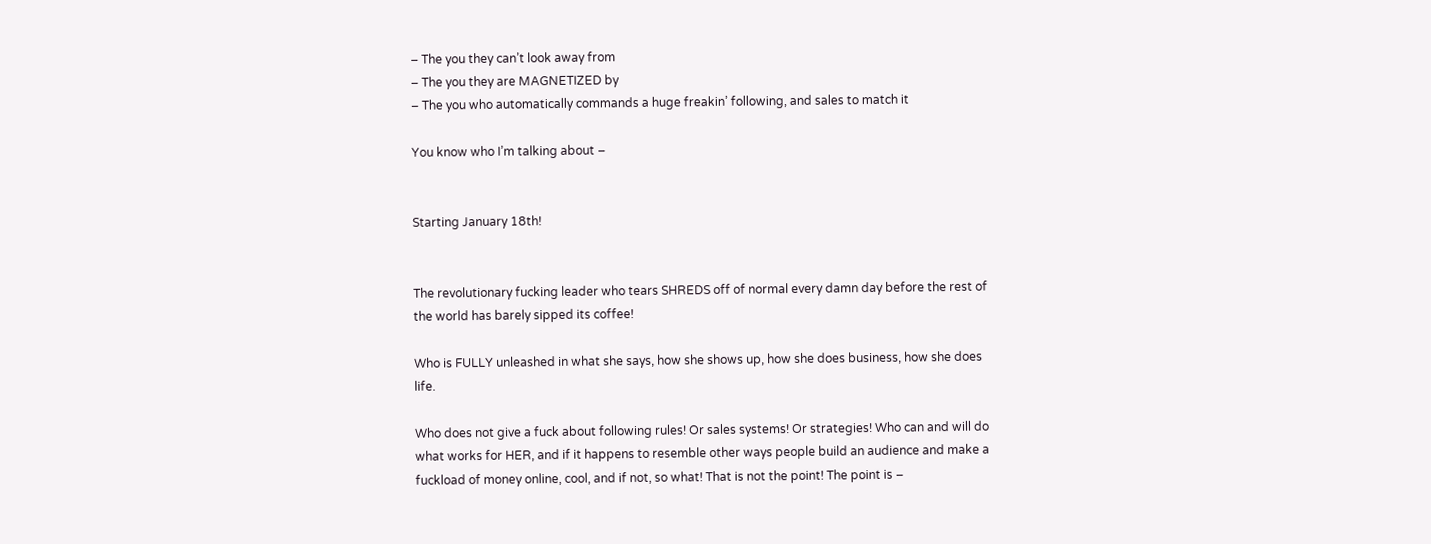– The you they can’t look away from
– The you they are MAGNETIZED by
– The you who automatically commands a huge freakin’ following, and sales to match it

You know who I’m talking about –


Starting January 18th!


The revolutionary fucking leader who tears SHREDS off of normal every damn day before the rest of the world has barely sipped its coffee!

Who is FULLY unleashed in what she says, how she shows up, how she does business, how she does life.

Who does not give a fuck about following rules! Or sales systems! Or strategies! Who can and will do what works for HER, and if it happens to resemble other ways people build an audience and make a fuckload of money online, cool, and if not, so what! That is not the point! The point is –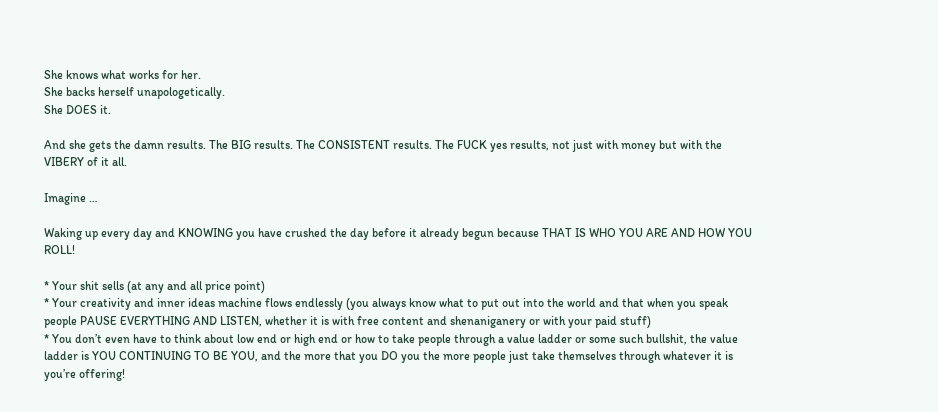She knows what works for her.
She backs herself unapologetically.
She DOES it.

And she gets the damn results. The BIG results. The CONSISTENT results. The FUCK yes results, not just with money but with the VIBERY of it all.

Imagine …

Waking up every day and KNOWING you have crushed the day before it already begun because THAT IS WHO YOU ARE AND HOW YOU ROLL!

* Your shit sells (at any and all price point)
* Your creativity and inner ideas machine flows endlessly (you always know what to put out into the world and that when you speak people PAUSE EVERYTHING AND LISTEN, whether it is with free content and shenaniganery or with your paid stuff)
* You don’t even have to think about low end or high end or how to take people through a value ladder or some such bullshit, the value ladder is YOU CONTINUING TO BE YOU, and the more that you DO you the more people just take themselves through whatever it is you’re offering!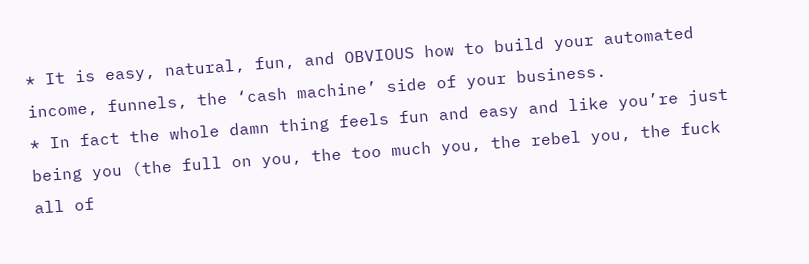* It is easy, natural, fun, and OBVIOUS how to build your automated income, funnels, the ‘cash machine’ side of your business.
* In fact the whole damn thing feels fun and easy and like you’re just being you (the full on you, the too much you, the rebel you, the fuck all of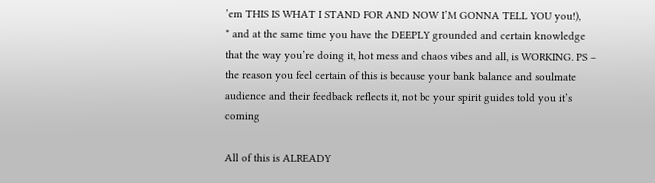’em THIS IS WHAT I STAND FOR AND NOW I’M GONNA TELL YOU you!),
* and at the same time you have the DEEPLY grounded and certain knowledge that the way you’re doing it, hot mess and chaos vibes and all, is WORKING. PS – the reason you feel certain of this is because your bank balance and soulmate audience and their feedback reflects it, not bc your spirit guides told you it’s coming

All of this is ALREADY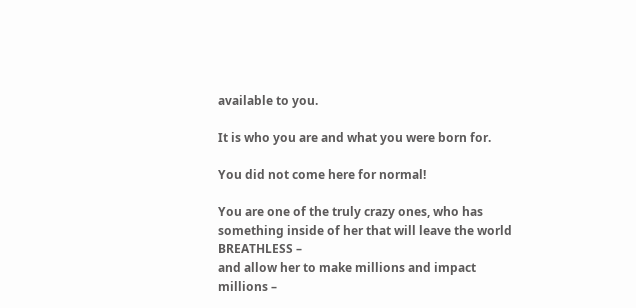available to you.

It is who you are and what you were born for.

You did not come here for normal!

You are one of the truly crazy ones, who has something inside of her that will leave the world BREATHLESS –
and allow her to make millions and impact millions –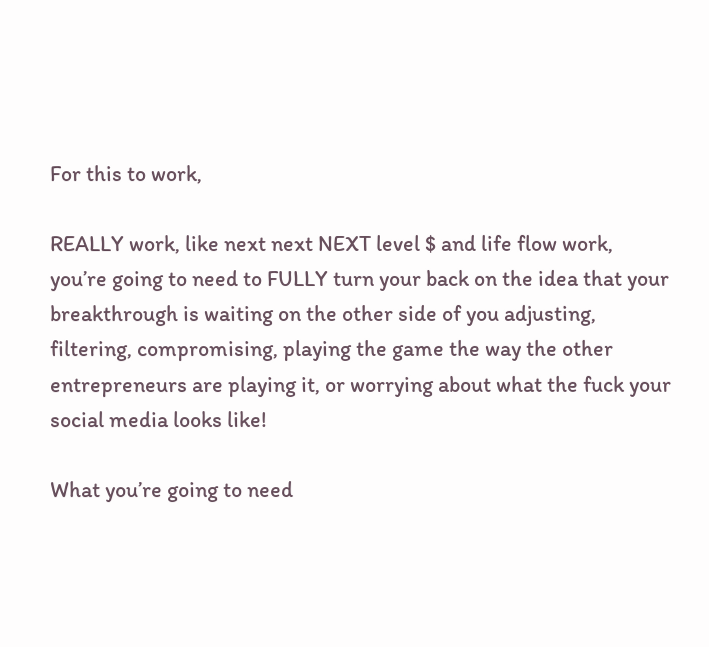For this to work,

REALLY work, like next next NEXT level $ and life flow work,
you’re going to need to FULLY turn your back on the idea that your breakthrough is waiting on the other side of you adjusting, filtering, compromising, playing the game the way the other entrepreneurs are playing it, or worrying about what the fuck your social media looks like!

What you’re going to need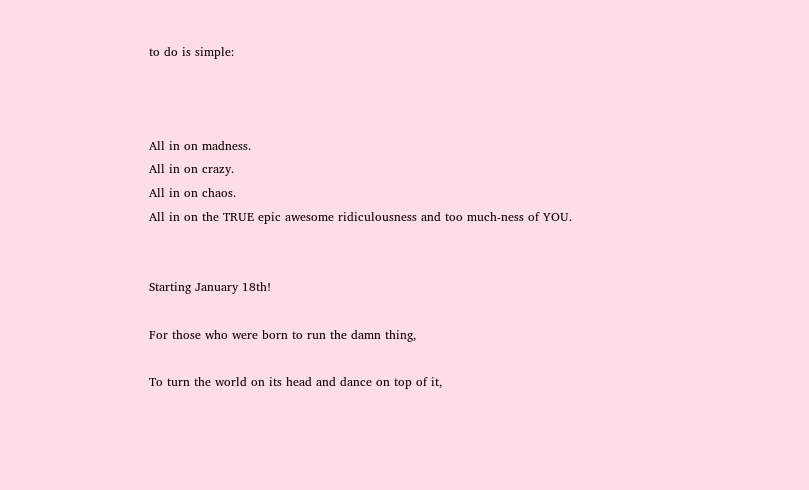to do is simple:



All in on madness.
All in on crazy.
All in on chaos.
All in on the TRUE epic awesome ridiculousness and too much-ness of YOU.


Starting January 18th!

For those who were born to run the damn thing,

To turn the world on its head and dance on top of it,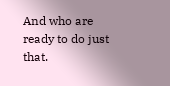And who are ready to do just that.